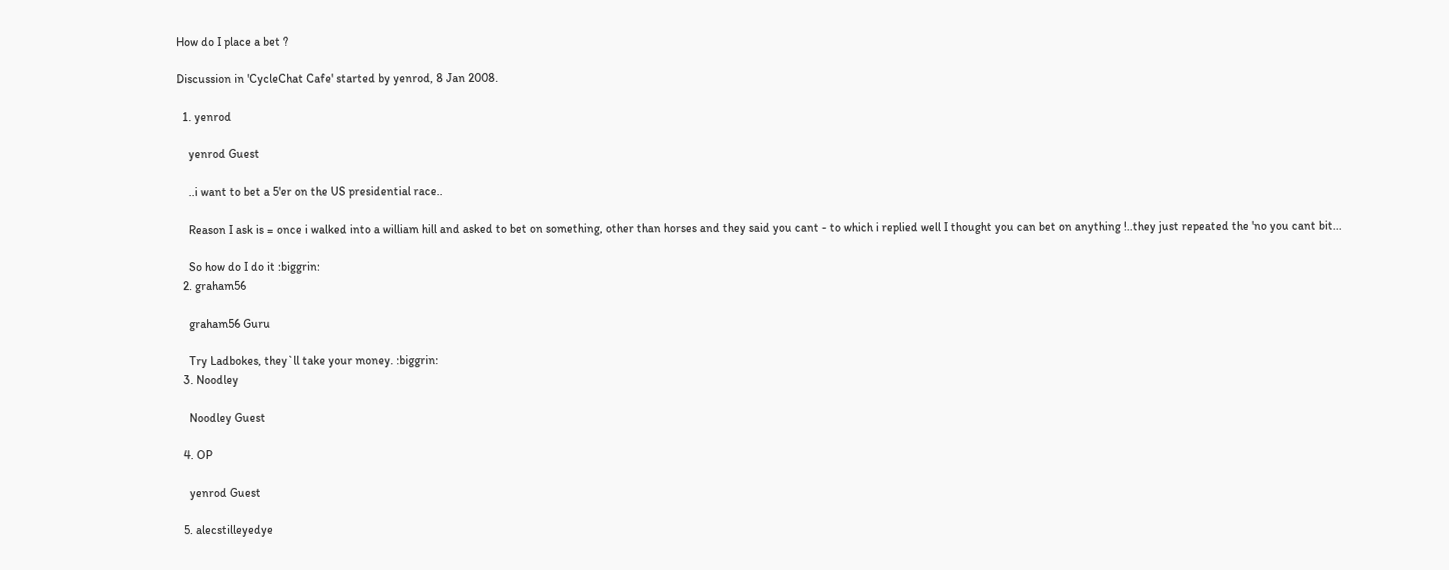How do I place a bet ?

Discussion in 'CycleChat Cafe' started by yenrod, 8 Jan 2008.

  1. yenrod

    yenrod Guest

    ..i want to bet a 5'er on the US presidential race..

    Reason I ask is = once i walked into a william hill and asked to bet on something, other than horses and they said you cant - to which i replied well I thought you can bet on anything !..they just repeated the 'no you cant bit...

    So how do I do it :biggrin:
  2. graham56

    graham56 Guru

    Try Ladbokes, they`ll take your money. :biggrin:
  3. Noodley

    Noodley Guest

  4. OP

    yenrod Guest

  5. alecstilleyedye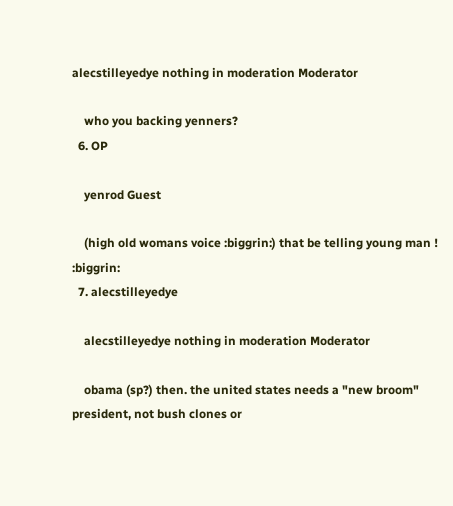alecstilleyedye nothing in moderation Moderator

    who you backing yenners?
  6. OP

    yenrod Guest

    (high old womans voice :biggrin:) that be telling young man ! :biggrin:
  7. alecstilleyedye

    alecstilleyedye nothing in moderation Moderator

    obama (sp?) then. the united states needs a "new broom" president, not bush clones or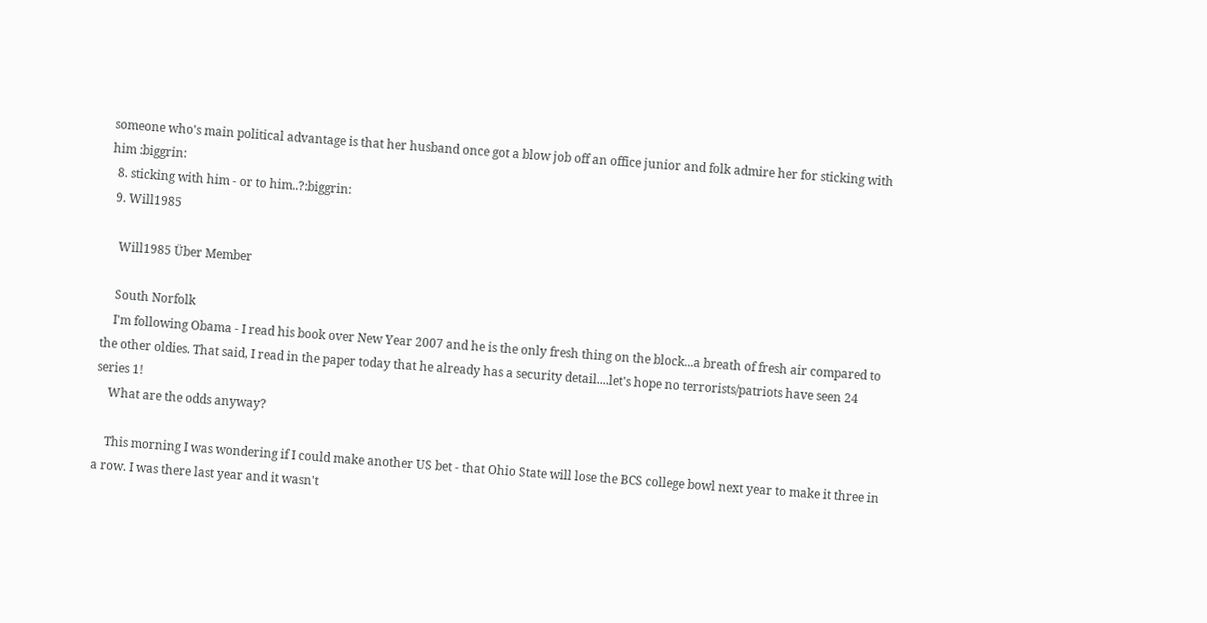someone who's main political advantage is that her husband once got a blow job off an office junior and folk admire her for sticking with him :biggrin:
  8. sticking with him - or to him..?:biggrin:
  9. Will1985

    Will1985 Über Member

    South Norfolk
    I'm following Obama - I read his book over New Year 2007 and he is the only fresh thing on the block...a breath of fresh air compared to the other oldies. That said, I read in the paper today that he already has a security detail....let's hope no terrorists/patriots have seen 24 series 1!
    What are the odds anyway?

    This morning I was wondering if I could make another US bet - that Ohio State will lose the BCS college bowl next year to make it three in a row. I was there last year and it wasn't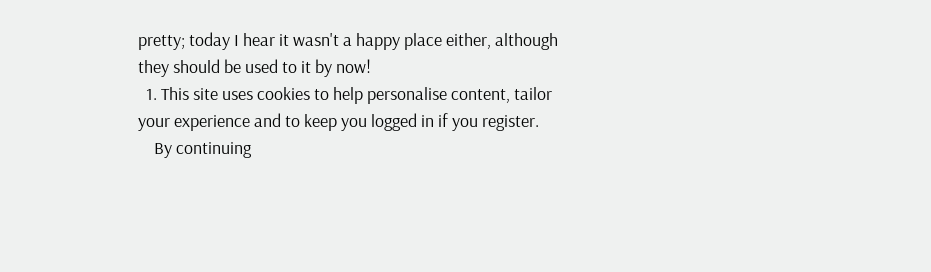pretty; today I hear it wasn't a happy place either, although they should be used to it by now!
  1. This site uses cookies to help personalise content, tailor your experience and to keep you logged in if you register.
    By continuing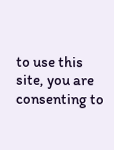to use this site, you are consenting to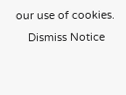our use of cookies.
    Dismiss Notice